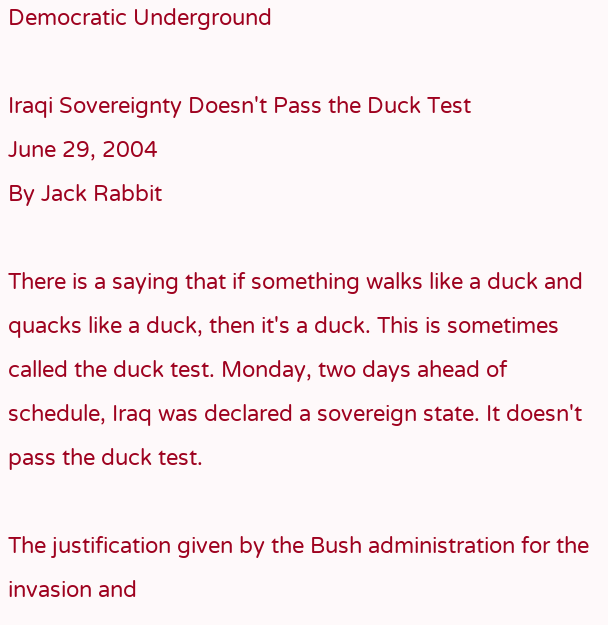Democratic Underground

Iraqi Sovereignty Doesn't Pass the Duck Test
June 29, 2004
By Jack Rabbit

There is a saying that if something walks like a duck and quacks like a duck, then it's a duck. This is sometimes called the duck test. Monday, two days ahead of schedule, Iraq was declared a sovereign state. It doesn't pass the duck test.

The justification given by the Bush administration for the invasion and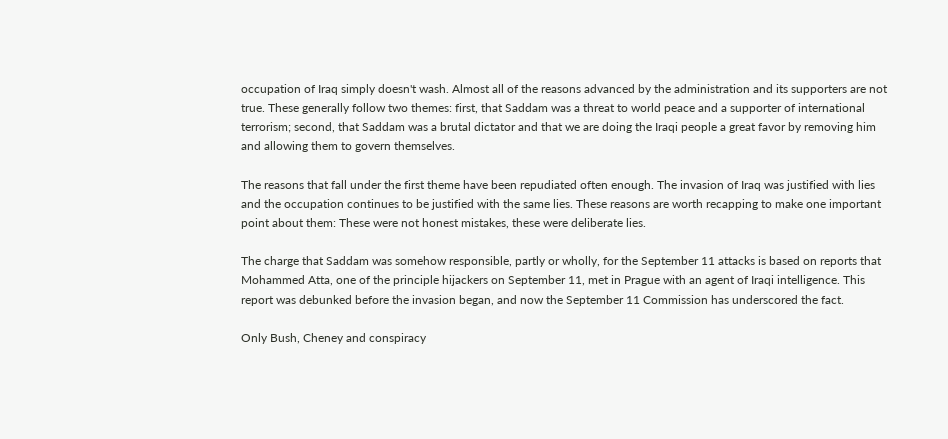occupation of Iraq simply doesn't wash. Almost all of the reasons advanced by the administration and its supporters are not true. These generally follow two themes: first, that Saddam was a threat to world peace and a supporter of international terrorism; second, that Saddam was a brutal dictator and that we are doing the Iraqi people a great favor by removing him and allowing them to govern themselves.

The reasons that fall under the first theme have been repudiated often enough. The invasion of Iraq was justified with lies and the occupation continues to be justified with the same lies. These reasons are worth recapping to make one important point about them: These were not honest mistakes, these were deliberate lies.

The charge that Saddam was somehow responsible, partly or wholly, for the September 11 attacks is based on reports that Mohammed Atta, one of the principle hijackers on September 11, met in Prague with an agent of Iraqi intelligence. This report was debunked before the invasion began, and now the September 11 Commission has underscored the fact.

Only Bush, Cheney and conspiracy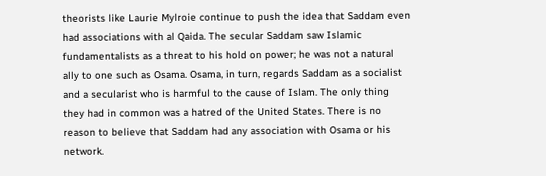theorists like Laurie Mylroie continue to push the idea that Saddam even had associations with al Qaida. The secular Saddam saw Islamic fundamentalists as a threat to his hold on power; he was not a natural ally to one such as Osama. Osama, in turn, regards Saddam as a socialist and a secularist who is harmful to the cause of Islam. The only thing they had in common was a hatred of the United States. There is no reason to believe that Saddam had any association with Osama or his network.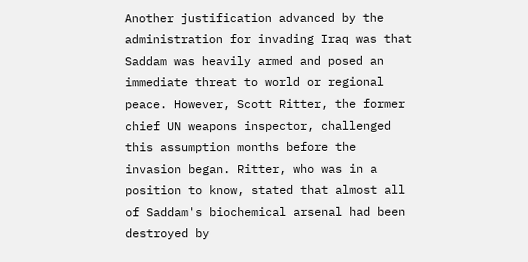Another justification advanced by the administration for invading Iraq was that Saddam was heavily armed and posed an immediate threat to world or regional peace. However, Scott Ritter, the former chief UN weapons inspector, challenged this assumption months before the invasion began. Ritter, who was in a position to know, stated that almost all of Saddam's biochemical arsenal had been destroyed by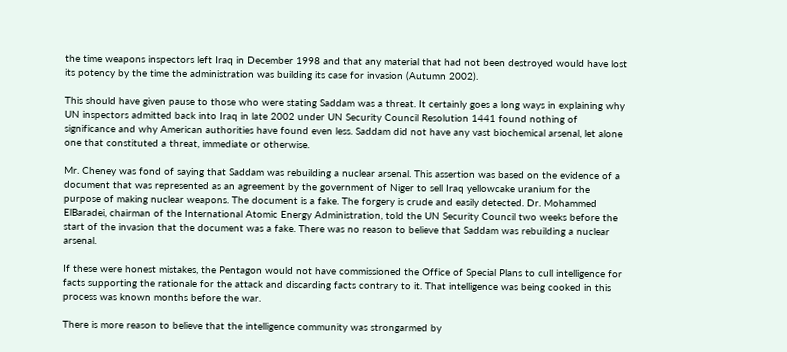the time weapons inspectors left Iraq in December 1998 and that any material that had not been destroyed would have lost its potency by the time the administration was building its case for invasion (Autumn 2002).

This should have given pause to those who were stating Saddam was a threat. It certainly goes a long ways in explaining why UN inspectors admitted back into Iraq in late 2002 under UN Security Council Resolution 1441 found nothing of significance and why American authorities have found even less. Saddam did not have any vast biochemical arsenal, let alone one that constituted a threat, immediate or otherwise.

Mr. Cheney was fond of saying that Saddam was rebuilding a nuclear arsenal. This assertion was based on the evidence of a document that was represented as an agreement by the government of Niger to sell Iraq yellowcake uranium for the purpose of making nuclear weapons. The document is a fake. The forgery is crude and easily detected. Dr. Mohammed ElBaradei, chairman of the International Atomic Energy Administration, told the UN Security Council two weeks before the start of the invasion that the document was a fake. There was no reason to believe that Saddam was rebuilding a nuclear arsenal.

If these were honest mistakes, the Pentagon would not have commissioned the Office of Special Plans to cull intelligence for facts supporting the rationale for the attack and discarding facts contrary to it. That intelligence was being cooked in this process was known months before the war.

There is more reason to believe that the intelligence community was strongarmed by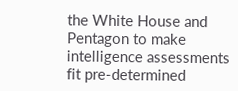the White House and Pentagon to make intelligence assessments fit pre-determined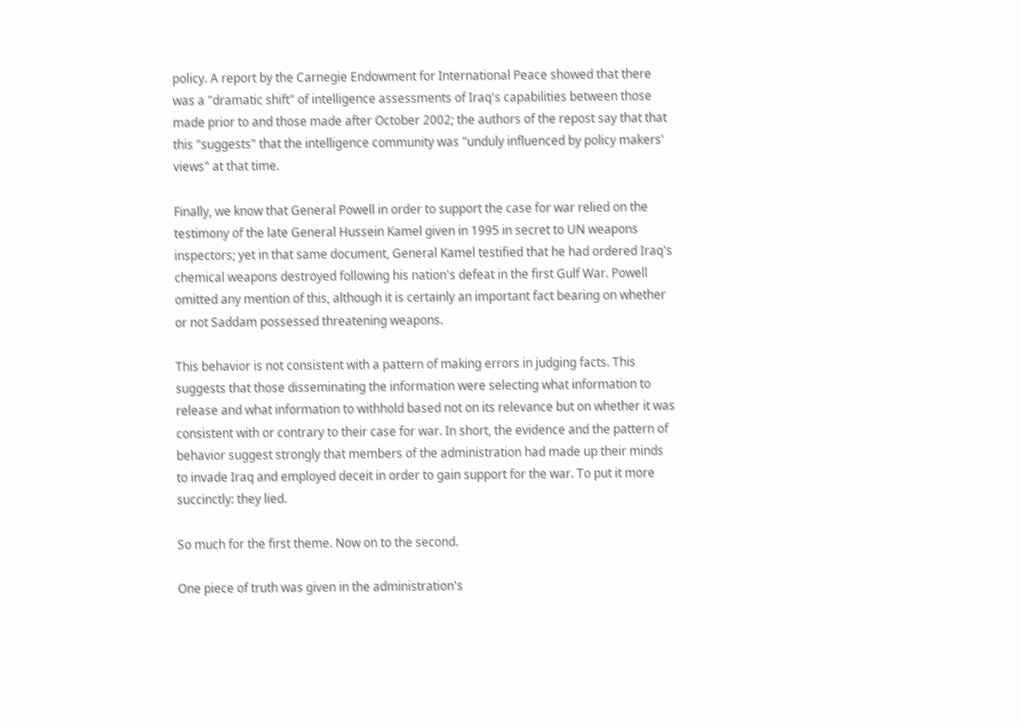policy. A report by the Carnegie Endowment for International Peace showed that there was a "dramatic shift" of intelligence assessments of Iraq's capabilities between those made prior to and those made after October 2002; the authors of the repost say that that this "suggests" that the intelligence community was "unduly influenced by policy makers' views" at that time.

Finally, we know that General Powell in order to support the case for war relied on the testimony of the late General Hussein Kamel given in 1995 in secret to UN weapons inspectors; yet in that same document, General Kamel testified that he had ordered Iraq's chemical weapons destroyed following his nation's defeat in the first Gulf War. Powell omitted any mention of this, although it is certainly an important fact bearing on whether or not Saddam possessed threatening weapons.

This behavior is not consistent with a pattern of making errors in judging facts. This suggests that those disseminating the information were selecting what information to release and what information to withhold based not on its relevance but on whether it was consistent with or contrary to their case for war. In short, the evidence and the pattern of behavior suggest strongly that members of the administration had made up their minds to invade Iraq and employed deceit in order to gain support for the war. To put it more succinctly: they lied.

So much for the first theme. Now on to the second.

One piece of truth was given in the administration's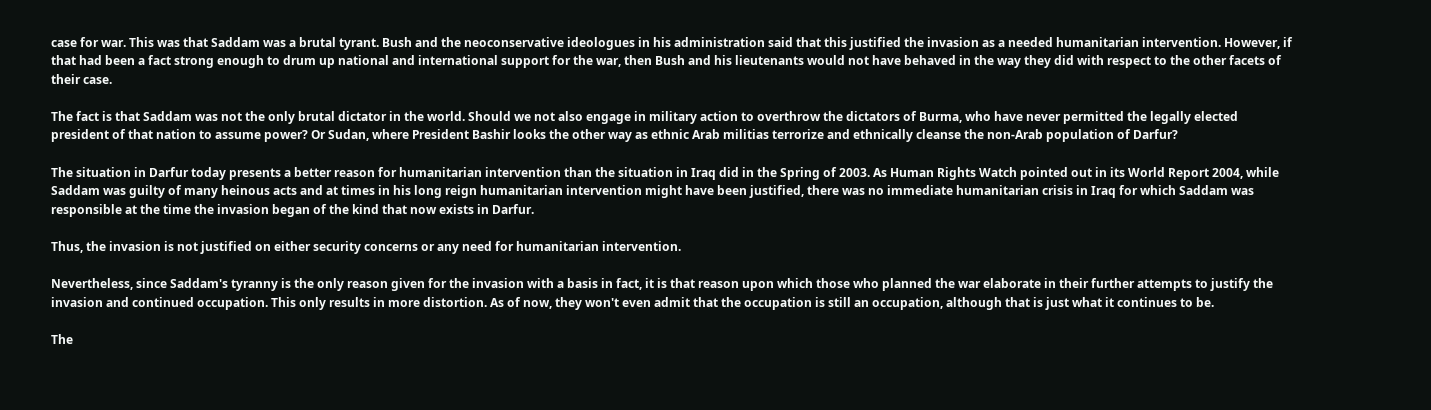case for war. This was that Saddam was a brutal tyrant. Bush and the neoconservative ideologues in his administration said that this justified the invasion as a needed humanitarian intervention. However, if that had been a fact strong enough to drum up national and international support for the war, then Bush and his lieutenants would not have behaved in the way they did with respect to the other facets of their case.

The fact is that Saddam was not the only brutal dictator in the world. Should we not also engage in military action to overthrow the dictators of Burma, who have never permitted the legally elected president of that nation to assume power? Or Sudan, where President Bashir looks the other way as ethnic Arab militias terrorize and ethnically cleanse the non-Arab population of Darfur?

The situation in Darfur today presents a better reason for humanitarian intervention than the situation in Iraq did in the Spring of 2003. As Human Rights Watch pointed out in its World Report 2004, while Saddam was guilty of many heinous acts and at times in his long reign humanitarian intervention might have been justified, there was no immediate humanitarian crisis in Iraq for which Saddam was responsible at the time the invasion began of the kind that now exists in Darfur.

Thus, the invasion is not justified on either security concerns or any need for humanitarian intervention.

Nevertheless, since Saddam's tyranny is the only reason given for the invasion with a basis in fact, it is that reason upon which those who planned the war elaborate in their further attempts to justify the invasion and continued occupation. This only results in more distortion. As of now, they won't even admit that the occupation is still an occupation, although that is just what it continues to be.

The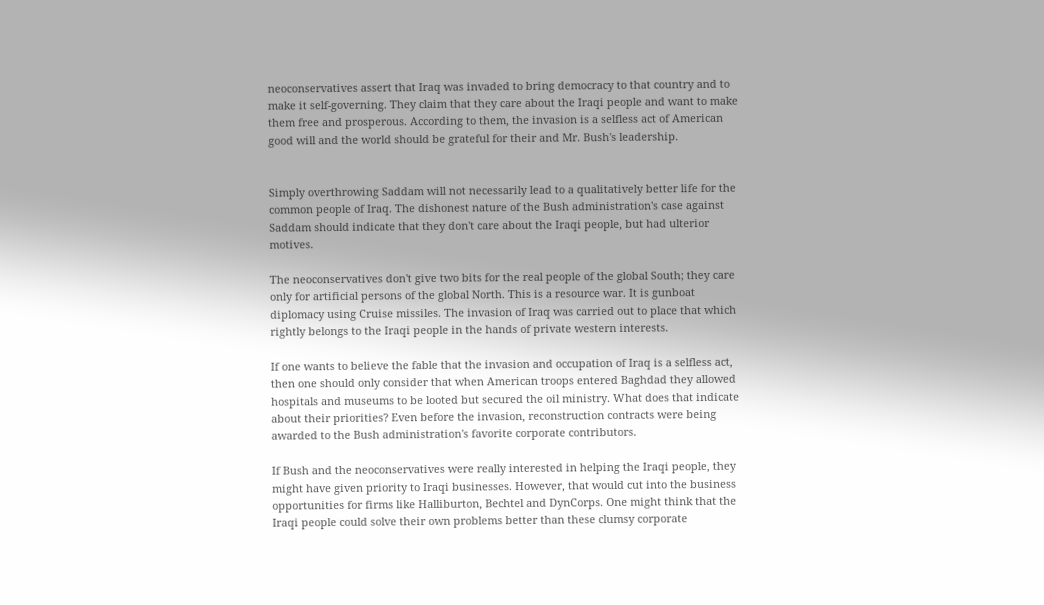neoconservatives assert that Iraq was invaded to bring democracy to that country and to make it self-governing. They claim that they care about the Iraqi people and want to make them free and prosperous. According to them, the invasion is a selfless act of American good will and the world should be grateful for their and Mr. Bush's leadership.


Simply overthrowing Saddam will not necessarily lead to a qualitatively better life for the common people of Iraq. The dishonest nature of the Bush administration's case against Saddam should indicate that they don't care about the Iraqi people, but had ulterior motives.

The neoconservatives don't give two bits for the real people of the global South; they care only for artificial persons of the global North. This is a resource war. It is gunboat diplomacy using Cruise missiles. The invasion of Iraq was carried out to place that which rightly belongs to the Iraqi people in the hands of private western interests.

If one wants to believe the fable that the invasion and occupation of Iraq is a selfless act, then one should only consider that when American troops entered Baghdad they allowed hospitals and museums to be looted but secured the oil ministry. What does that indicate about their priorities? Even before the invasion, reconstruction contracts were being awarded to the Bush administration's favorite corporate contributors.

If Bush and the neoconservatives were really interested in helping the Iraqi people, they might have given priority to Iraqi businesses. However, that would cut into the business opportunities for firms like Halliburton, Bechtel and DynCorps. One might think that the Iraqi people could solve their own problems better than these clumsy corporate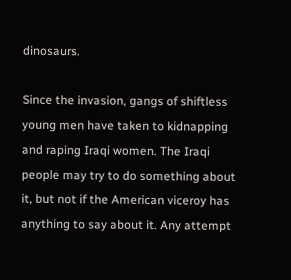dinosaurs.

Since the invasion, gangs of shiftless young men have taken to kidnapping and raping Iraqi women. The Iraqi people may try to do something about it, but not if the American viceroy has anything to say about it. Any attempt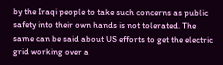by the Iraqi people to take such concerns as public safety into their own hands is not tolerated. The same can be said about US efforts to get the electric grid working over a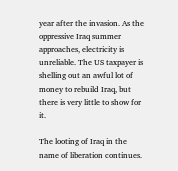year after the invasion. As the oppressive Iraq summer approaches, electricity is unreliable. The US taxpayer is shelling out an awful lot of money to rebuild Iraq, but there is very little to show for it.

The looting of Iraq in the name of liberation continues.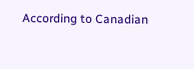According to Canadian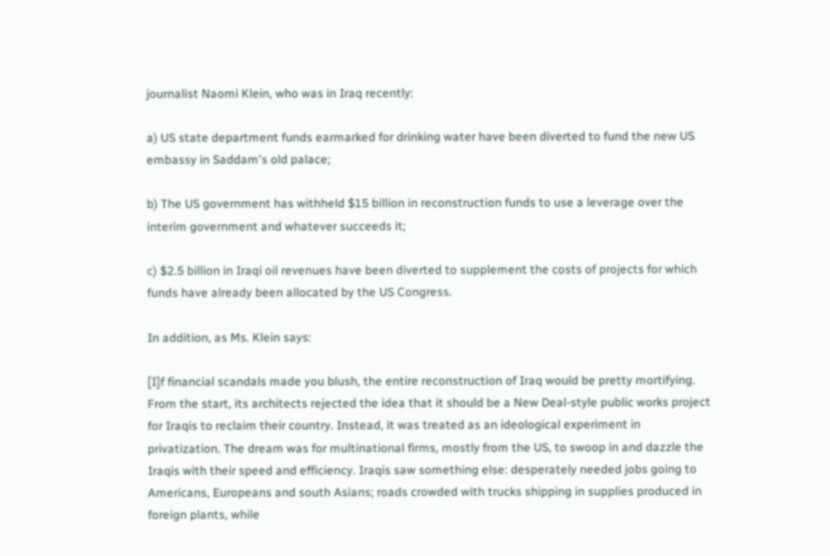journalist Naomi Klein, who was in Iraq recently:

a) US state department funds earmarked for drinking water have been diverted to fund the new US embassy in Saddam's old palace;

b) The US government has withheld $15 billion in reconstruction funds to use a leverage over the interim government and whatever succeeds it;

c) $2.5 billion in Iraqi oil revenues have been diverted to supplement the costs of projects for which funds have already been allocated by the US Congress.

In addition, as Ms. Klein says:

[I]f financial scandals made you blush, the entire reconstruction of Iraq would be pretty mortifying. From the start, its architects rejected the idea that it should be a New Deal-style public works project for Iraqis to reclaim their country. Instead, it was treated as an ideological experiment in privatization. The dream was for multinational firms, mostly from the US, to swoop in and dazzle the Iraqis with their speed and efficiency. Iraqis saw something else: desperately needed jobs going to Americans, Europeans and south Asians; roads crowded with trucks shipping in supplies produced in foreign plants, while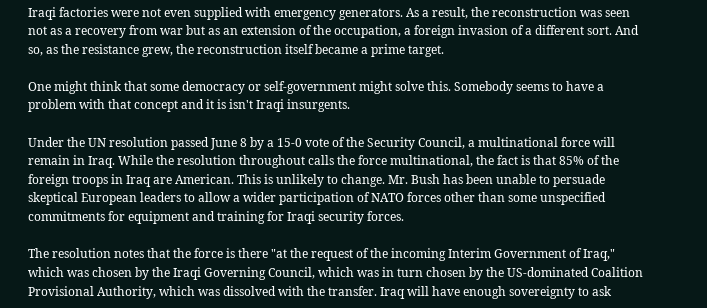Iraqi factories were not even supplied with emergency generators. As a result, the reconstruction was seen not as a recovery from war but as an extension of the occupation, a foreign invasion of a different sort. And so, as the resistance grew, the reconstruction itself became a prime target.

One might think that some democracy or self-government might solve this. Somebody seems to have a problem with that concept and it is isn't Iraqi insurgents.

Under the UN resolution passed June 8 by a 15-0 vote of the Security Council, a multinational force will remain in Iraq. While the resolution throughout calls the force multinational, the fact is that 85% of the foreign troops in Iraq are American. This is unlikely to change. Mr. Bush has been unable to persuade skeptical European leaders to allow a wider participation of NATO forces other than some unspecified commitments for equipment and training for Iraqi security forces.

The resolution notes that the force is there "at the request of the incoming Interim Government of Iraq," which was chosen by the Iraqi Governing Council, which was in turn chosen by the US-dominated Coalition Provisional Authority, which was dissolved with the transfer. Iraq will have enough sovereignty to ask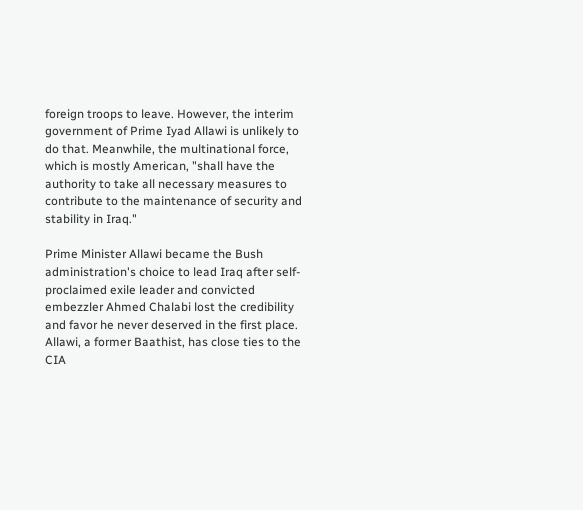foreign troops to leave. However, the interim government of Prime Iyad Allawi is unlikely to do that. Meanwhile, the multinational force, which is mostly American, "shall have the authority to take all necessary measures to contribute to the maintenance of security and stability in Iraq."

Prime Minister Allawi became the Bush administration's choice to lead Iraq after self-proclaimed exile leader and convicted embezzler Ahmed Chalabi lost the credibility and favor he never deserved in the first place. Allawi, a former Baathist, has close ties to the CIA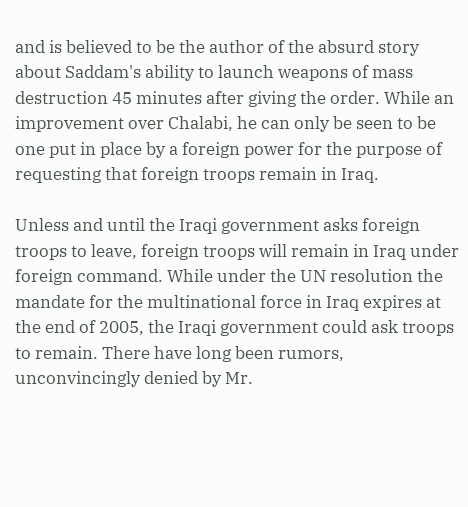and is believed to be the author of the absurd story about Saddam's ability to launch weapons of mass destruction 45 minutes after giving the order. While an improvement over Chalabi, he can only be seen to be one put in place by a foreign power for the purpose of requesting that foreign troops remain in Iraq.

Unless and until the Iraqi government asks foreign troops to leave, foreign troops will remain in Iraq under foreign command. While under the UN resolution the mandate for the multinational force in Iraq expires at the end of 2005, the Iraqi government could ask troops to remain. There have long been rumors, unconvincingly denied by Mr.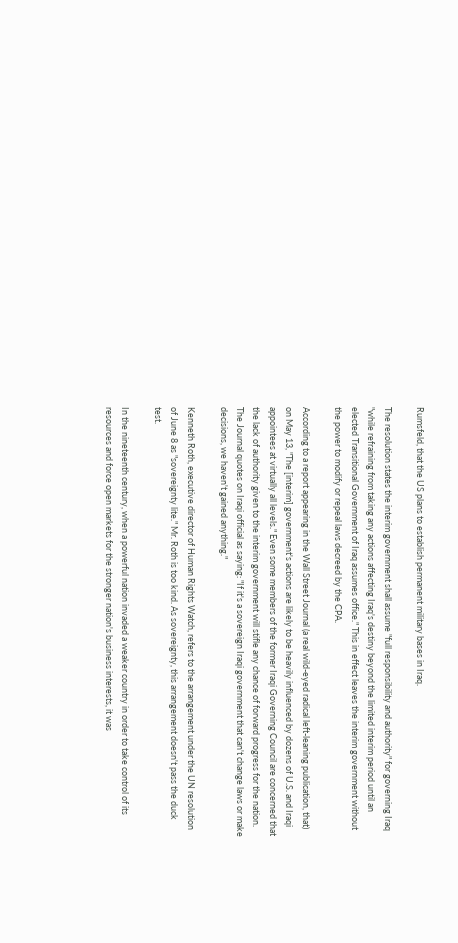Rumsfeld, that the US plans to establish permanent military bases in Iraq.

The resolution states the interim government shall assume "full responsibility and authority" for governing Iraq "while refraining from taking any actions affecting Iraq's destiny beyond the limited interim period until an elected Transitional Government of Iraq assumes office." This in effect leaves the interim government without the power to modify or repeal laws decreed by the CPA.

According to a report appearing in the Wall Street Journal (a real wild-eyed radical left-leaning publication, that) on May 13, "The [interim] government's actions are likely to be heavily influenced by dozens of U.S. and Iraqi appointees at virtually all levels." Even some members of the former Iraqi Governing Council are concerned that the lack of authority given to the interim government will stifle any chance of forward progress for the nation. The Journal quotes on Iraqi official as saying: "If it's a sovereign Iraqi government that can't change laws or make decisions, we haven't gained anything."

Kenneth Roth, executive director of Human Rights Watch, refers to the arrangement under the UN resolution of June 8 as "sovereignty lite." Mr. Roth is too kind. As sovereignty, this arrangement doesn't pass the duck test.

In the nineteenth century, when a powerful nation invaded a weaker country in order to take control of its resources and force open markets for the stronger nation's business interests, it was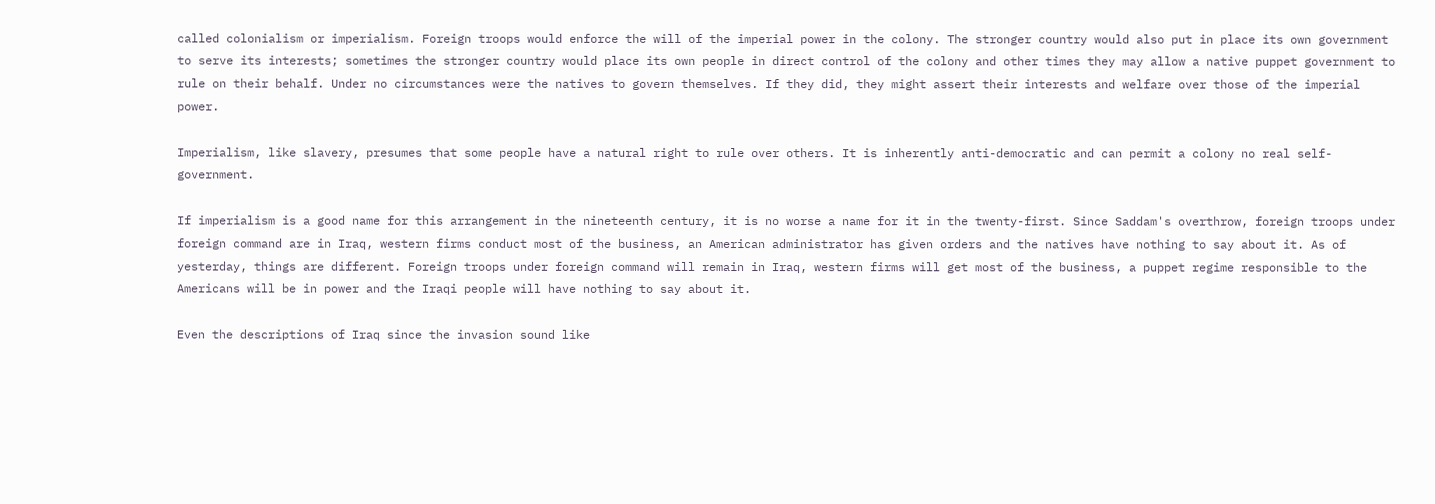called colonialism or imperialism. Foreign troops would enforce the will of the imperial power in the colony. The stronger country would also put in place its own government to serve its interests; sometimes the stronger country would place its own people in direct control of the colony and other times they may allow a native puppet government to rule on their behalf. Under no circumstances were the natives to govern themselves. If they did, they might assert their interests and welfare over those of the imperial power.

Imperialism, like slavery, presumes that some people have a natural right to rule over others. It is inherently anti-democratic and can permit a colony no real self-government.

If imperialism is a good name for this arrangement in the nineteenth century, it is no worse a name for it in the twenty-first. Since Saddam's overthrow, foreign troops under foreign command are in Iraq, western firms conduct most of the business, an American administrator has given orders and the natives have nothing to say about it. As of yesterday, things are different. Foreign troops under foreign command will remain in Iraq, western firms will get most of the business, a puppet regime responsible to the Americans will be in power and the Iraqi people will have nothing to say about it.

Even the descriptions of Iraq since the invasion sound like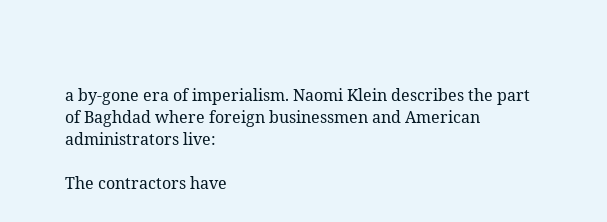a by-gone era of imperialism. Naomi Klein describes the part of Baghdad where foreign businessmen and American administrators live:

The contractors have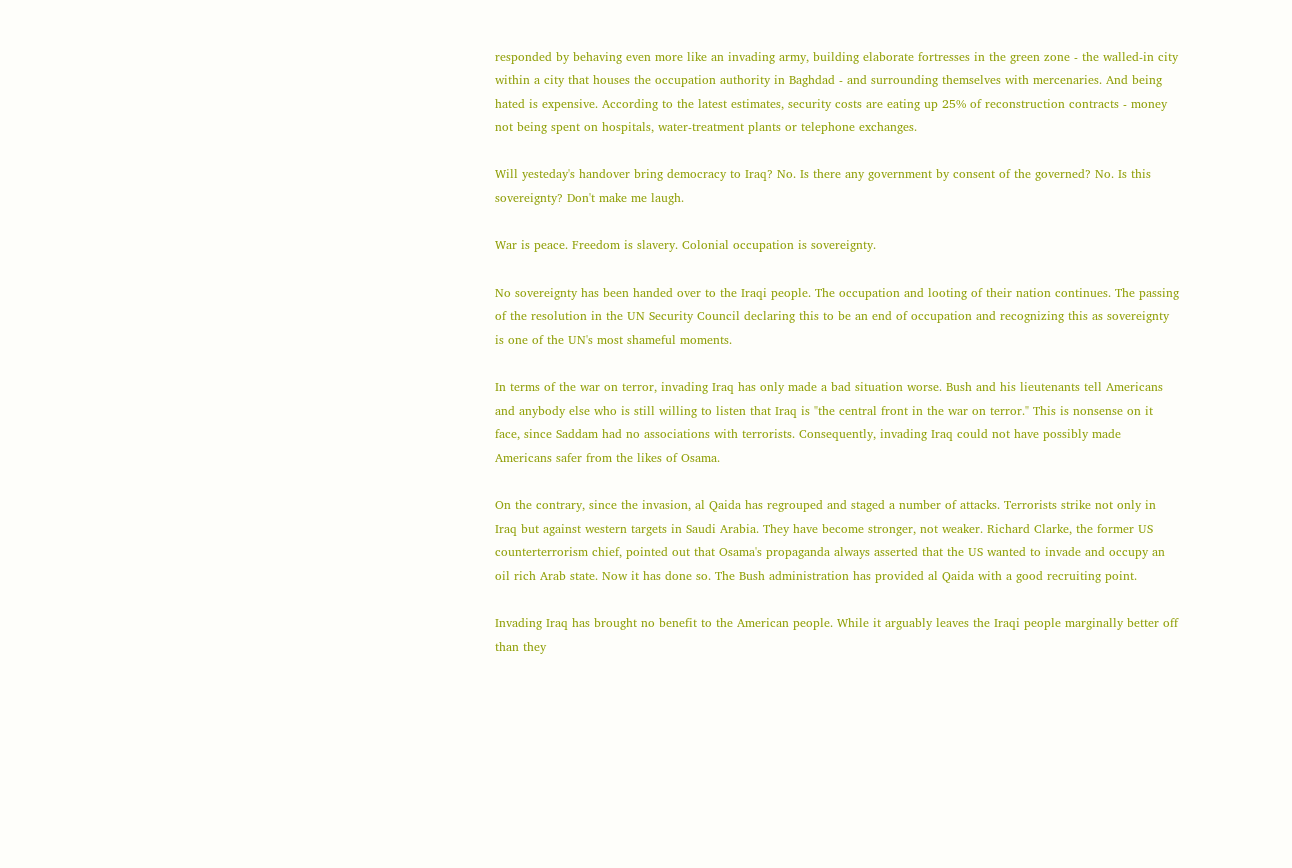responded by behaving even more like an invading army, building elaborate fortresses in the green zone - the walled-in city within a city that houses the occupation authority in Baghdad - and surrounding themselves with mercenaries. And being hated is expensive. According to the latest estimates, security costs are eating up 25% of reconstruction contracts - money not being spent on hospitals, water-treatment plants or telephone exchanges.

Will yesteday's handover bring democracy to Iraq? No. Is there any government by consent of the governed? No. Is this sovereignty? Don't make me laugh.

War is peace. Freedom is slavery. Colonial occupation is sovereignty.

No sovereignty has been handed over to the Iraqi people. The occupation and looting of their nation continues. The passing of the resolution in the UN Security Council declaring this to be an end of occupation and recognizing this as sovereignty is one of the UN's most shameful moments.

In terms of the war on terror, invading Iraq has only made a bad situation worse. Bush and his lieutenants tell Americans and anybody else who is still willing to listen that Iraq is "the central front in the war on terror." This is nonsense on it face, since Saddam had no associations with terrorists. Consequently, invading Iraq could not have possibly made Americans safer from the likes of Osama.

On the contrary, since the invasion, al Qaida has regrouped and staged a number of attacks. Terrorists strike not only in Iraq but against western targets in Saudi Arabia. They have become stronger, not weaker. Richard Clarke, the former US counterterrorism chief, pointed out that Osama's propaganda always asserted that the US wanted to invade and occupy an oil rich Arab state. Now it has done so. The Bush administration has provided al Qaida with a good recruiting point.

Invading Iraq has brought no benefit to the American people. While it arguably leaves the Iraqi people marginally better off than they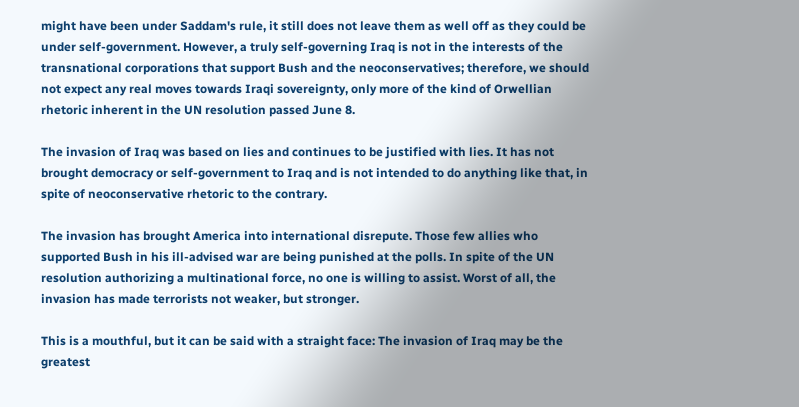might have been under Saddam's rule, it still does not leave them as well off as they could be under self-government. However, a truly self-governing Iraq is not in the interests of the transnational corporations that support Bush and the neoconservatives; therefore, we should not expect any real moves towards Iraqi sovereignty, only more of the kind of Orwellian rhetoric inherent in the UN resolution passed June 8.

The invasion of Iraq was based on lies and continues to be justified with lies. It has not brought democracy or self-government to Iraq and is not intended to do anything like that, in spite of neoconservative rhetoric to the contrary.

The invasion has brought America into international disrepute. Those few allies who supported Bush in his ill-advised war are being punished at the polls. In spite of the UN resolution authorizing a multinational force, no one is willing to assist. Worst of all, the invasion has made terrorists not weaker, but stronger.

This is a mouthful, but it can be said with a straight face: The invasion of Iraq may be the greatest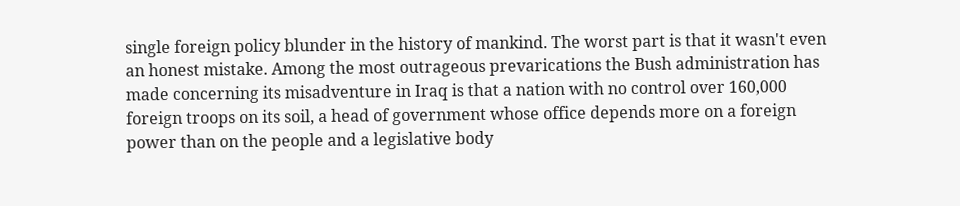single foreign policy blunder in the history of mankind. The worst part is that it wasn't even an honest mistake. Among the most outrageous prevarications the Bush administration has made concerning its misadventure in Iraq is that a nation with no control over 160,000 foreign troops on its soil, a head of government whose office depends more on a foreign power than on the people and a legislative body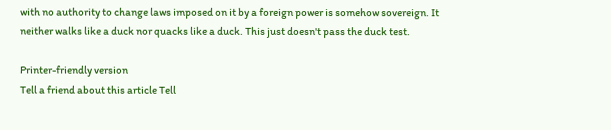with no authority to change laws imposed on it by a foreign power is somehow sovereign. It neither walks like a duck nor quacks like a duck. This just doesn't pass the duck test.

Printer-friendly version
Tell a friend about this article Tell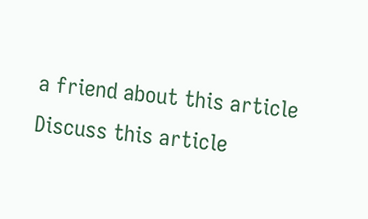a friend about this article
Discuss this article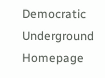Democratic Underground Homepage